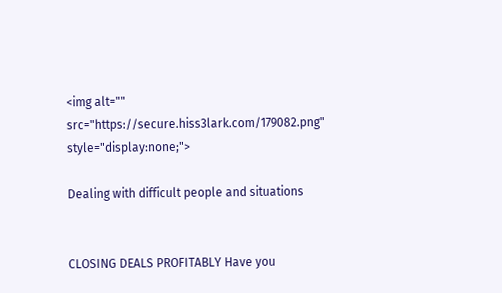<img alt="" src="https://secure.hiss3lark.com/179082.png" style="display:none;">

Dealing with difficult people and situations


CLOSING DEALS PROFITABLY Have you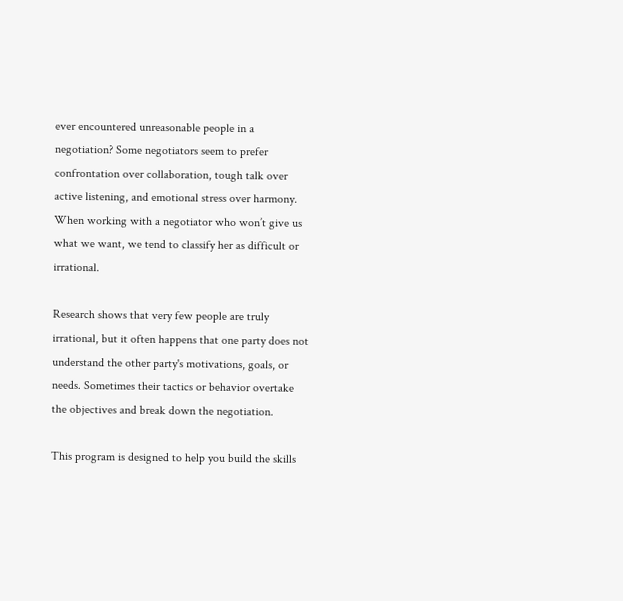ever encountered unreasonable people in a negotiation? Some negotiators seem to prefer confrontation over collaboration, tough talk over active listening, and emotional stress over harmony. When working with a negotiator who won’t give us what we want, we tend to classify her as difficult or irrational.

Research shows that very few people are truly irrational, but it often happens that one party does not understand the other party's motivations, goals, or needs. Sometimes their tactics or behavior overtake the objectives and break down the negotiation.

This program is designed to help you build the skills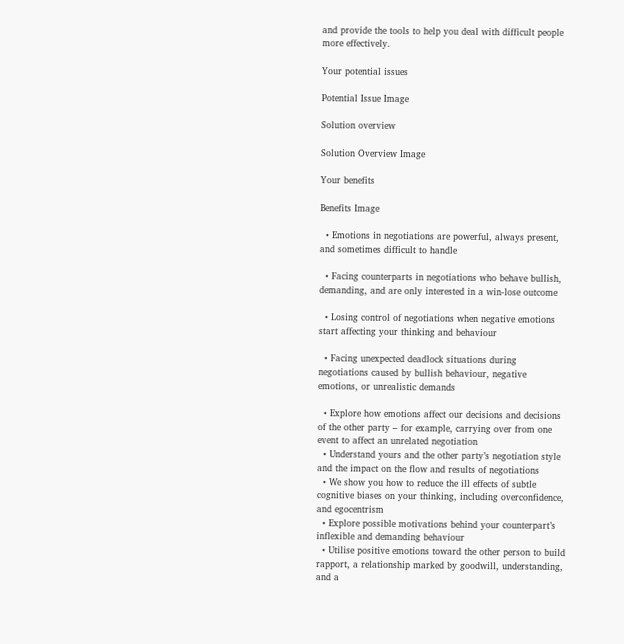and provide the tools to help you deal with difficult people more effectively.

Your potential issues

Potential Issue Image

Solution overview

Solution Overview Image

Your benefits

Benefits Image

  • Emotions in negotiations are powerful, always present, and sometimes difficult to handle

  • Facing counterparts in negotiations who behave bullish, demanding, and are only interested in a win-lose outcome

  • Losing control of negotiations when negative emotions start affecting your thinking and behaviour

  • Facing unexpected deadlock situations during negotiations caused by bullish behaviour, negative emotions, or unrealistic demands

  • Explore how emotions affect our decisions and decisions of the other party – for example, carrying over from one event to affect an unrelated negotiation
  • Understand yours and the other party’s negotiation style and the impact on the flow and results of negotiations
  • We show you how to reduce the ill effects of subtle cognitive biases on your thinking, including overconfidence, and egocentrism
  • Explore possible motivations behind your counterpart’s inflexible and demanding behaviour
  • Utilise positive emotions toward the other person to build rapport, a relationship marked by goodwill, understanding, and a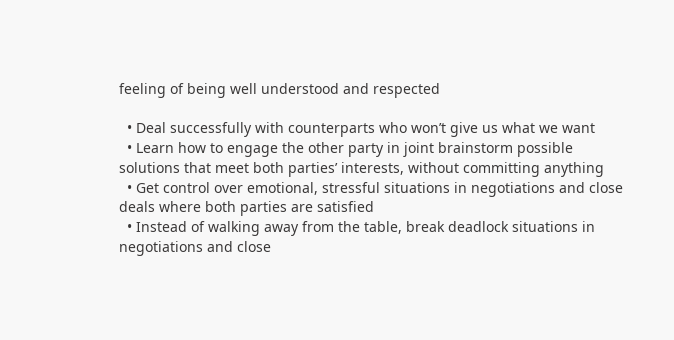feeling of being well understood and respected

  • Deal successfully with counterparts who won’t give us what we want
  • Learn how to engage the other party in joint brainstorm possible solutions that meet both parties’ interests, without committing anything
  • Get control over emotional, stressful situations in negotiations and close deals where both parties are satisfied
  • Instead of walking away from the table, break deadlock situations in negotiations and close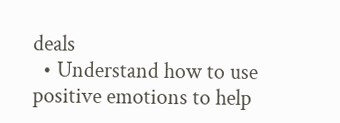deals
  • Understand how to use positive emotions to help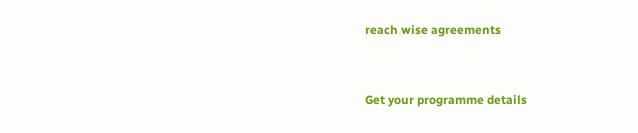reach wise agreements


Get your programme details